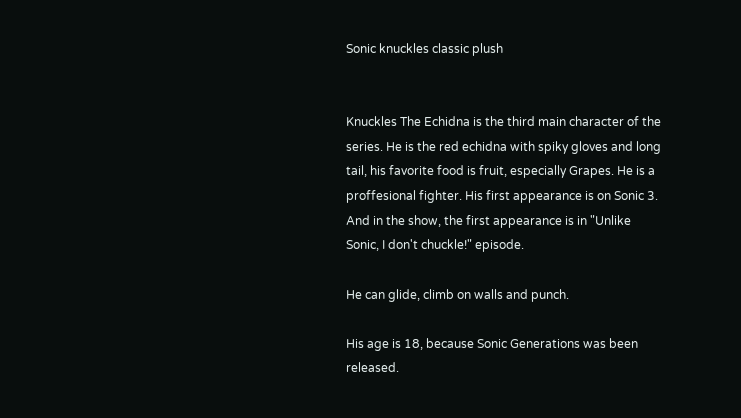Sonic knuckles classic plush


Knuckles The Echidna is the third main character of the series. He is the red echidna with spiky gloves and long tail, his favorite food is fruit, especially Grapes. He is a proffesional fighter. His first appearance is on Sonic 3. And in the show, the first appearance is in "Unlike Sonic, I don't chuckle!" episode.

He can glide, climb on walls and punch.

His age is 18, because Sonic Generations was been released.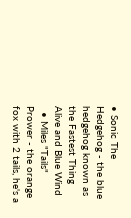• Sonic The Hedgehog - the blue hedgehog known as the Fastest Thing Alive and Blue Wind
  • Miles "Tails" Prower - the orange fox with 2 tails, he's a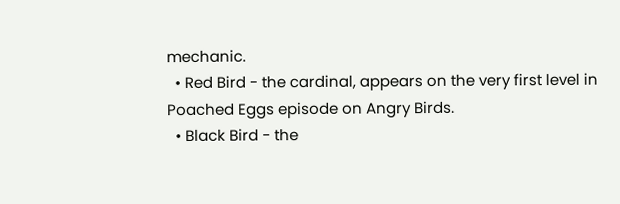mechanic.
  • Red Bird - the cardinal, appears on the very first level in Poached Eggs episode on Angry Birds.
  • Black Bird - the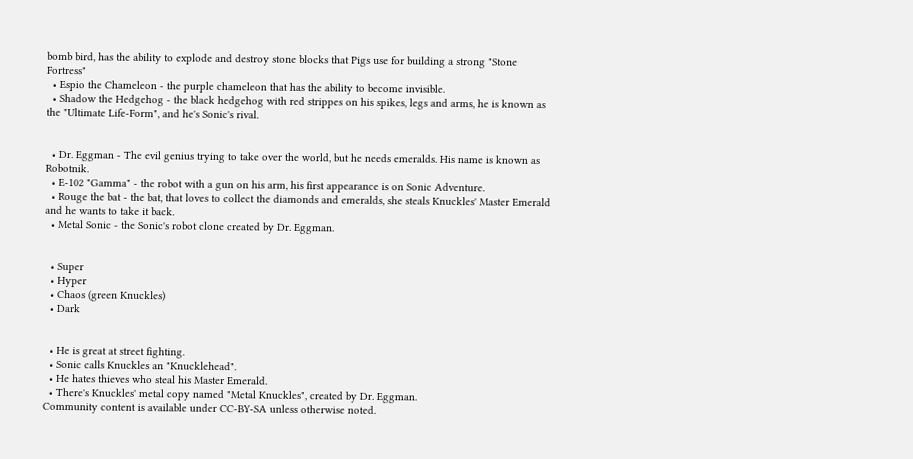bomb bird, has the ability to explode and destroy stone blocks that Pigs use for building a strong "Stone Fortress"
  • Espio the Chameleon - the purple chameleon that has the ability to become invisible.
  • Shadow the Hedgehog - the black hedgehog with red strippes on his spikes, legs and arms, he is known as the "Ultimate Life-Form", and he's Sonic's rival.


  • Dr. Eggman - The evil genius trying to take over the world, but he needs emeralds. His name is known as Robotnik.
  • E-102 "Gamma" - the robot with a gun on his arm, his first appearance is on Sonic Adventure.
  • Rouge the bat - the bat, that loves to collect the diamonds and emeralds, she steals Knuckles' Master Emerald and he wants to take it back.
  • Metal Sonic - the Sonic's robot clone created by Dr. Eggman.


  • Super
  • Hyper
  • Chaos (green Knuckles)
  • Dark


  • He is great at street fighting.
  • Sonic calls Knuckles an "Knucklehead".
  • He hates thieves who steal his Master Emerald.
  • There's Knuckles' metal copy named "Metal Knuckles", created by Dr. Eggman.
Community content is available under CC-BY-SA unless otherwise noted.